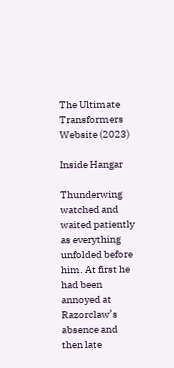The Ultimate Transformers Website (2023)

Inside Hangar

Thunderwing watched and waited patiently as everything unfolded before him. At first he had been annoyed at Razorclaw’s absence and then late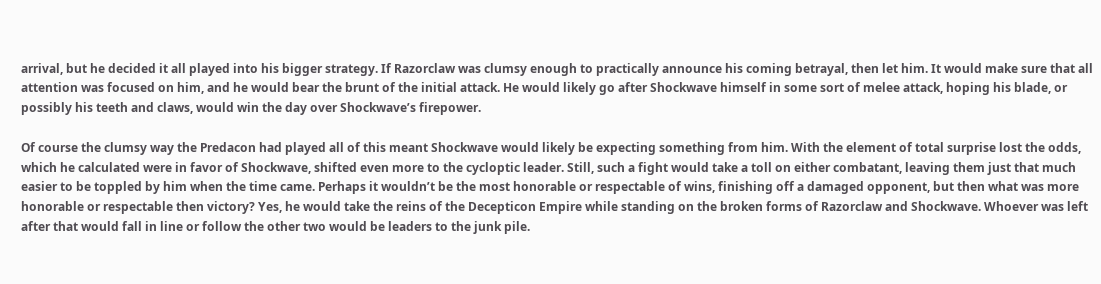arrival, but he decided it all played into his bigger strategy. If Razorclaw was clumsy enough to practically announce his coming betrayal, then let him. It would make sure that all attention was focused on him, and he would bear the brunt of the initial attack. He would likely go after Shockwave himself in some sort of melee attack, hoping his blade, or possibly his teeth and claws, would win the day over Shockwave’s firepower.

Of course the clumsy way the Predacon had played all of this meant Shockwave would likely be expecting something from him. With the element of total surprise lost the odds, which he calculated were in favor of Shockwave, shifted even more to the cycloptic leader. Still, such a fight would take a toll on either combatant, leaving them just that much easier to be toppled by him when the time came. Perhaps it wouldn’t be the most honorable or respectable of wins, finishing off a damaged opponent, but then what was more honorable or respectable then victory? Yes, he would take the reins of the Decepticon Empire while standing on the broken forms of Razorclaw and Shockwave. Whoever was left after that would fall in line or follow the other two would be leaders to the junk pile.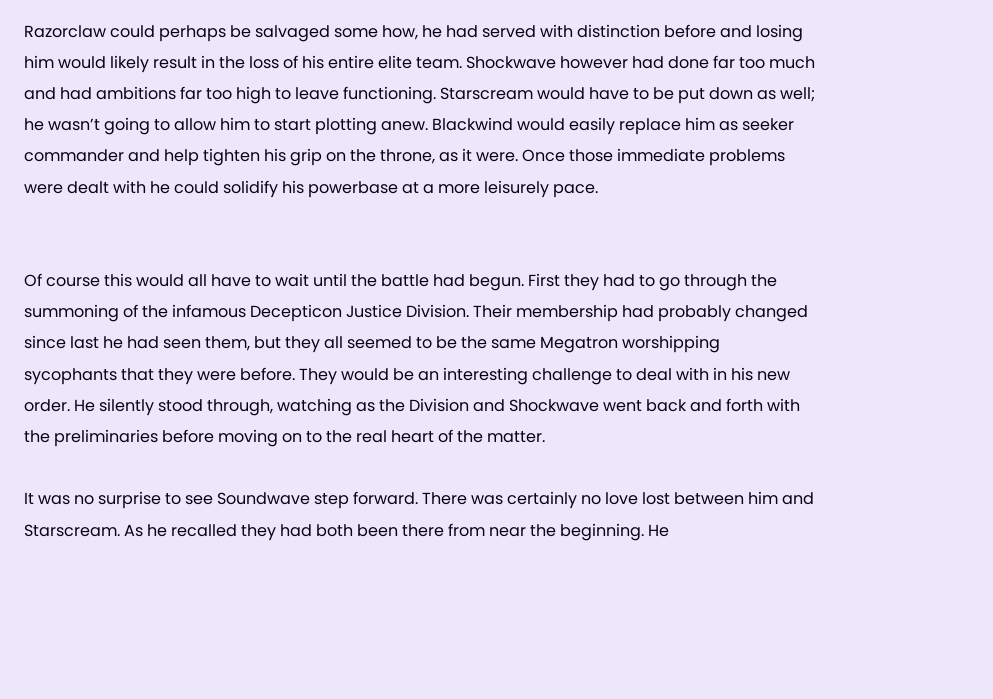Razorclaw could perhaps be salvaged some how, he had served with distinction before and losing him would likely result in the loss of his entire elite team. Shockwave however had done far too much and had ambitions far too high to leave functioning. Starscream would have to be put down as well; he wasn’t going to allow him to start plotting anew. Blackwind would easily replace him as seeker commander and help tighten his grip on the throne, as it were. Once those immediate problems were dealt with he could solidify his powerbase at a more leisurely pace.


Of course this would all have to wait until the battle had begun. First they had to go through the summoning of the infamous Decepticon Justice Division. Their membership had probably changed since last he had seen them, but they all seemed to be the same Megatron worshipping sycophants that they were before. They would be an interesting challenge to deal with in his new order. He silently stood through, watching as the Division and Shockwave went back and forth with the preliminaries before moving on to the real heart of the matter.

It was no surprise to see Soundwave step forward. There was certainly no love lost between him and Starscream. As he recalled they had both been there from near the beginning. He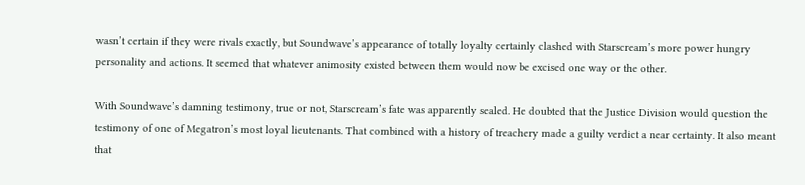wasn’t certain if they were rivals exactly, but Soundwave’s appearance of totally loyalty certainly clashed with Starscream’s more power hungry personality and actions. It seemed that whatever animosity existed between them would now be excised one way or the other.

With Soundwave’s damning testimony, true or not, Starscream’s fate was apparently sealed. He doubted that the Justice Division would question the testimony of one of Megatron’s most loyal lieutenants. That combined with a history of treachery made a guilty verdict a near certainty. It also meant that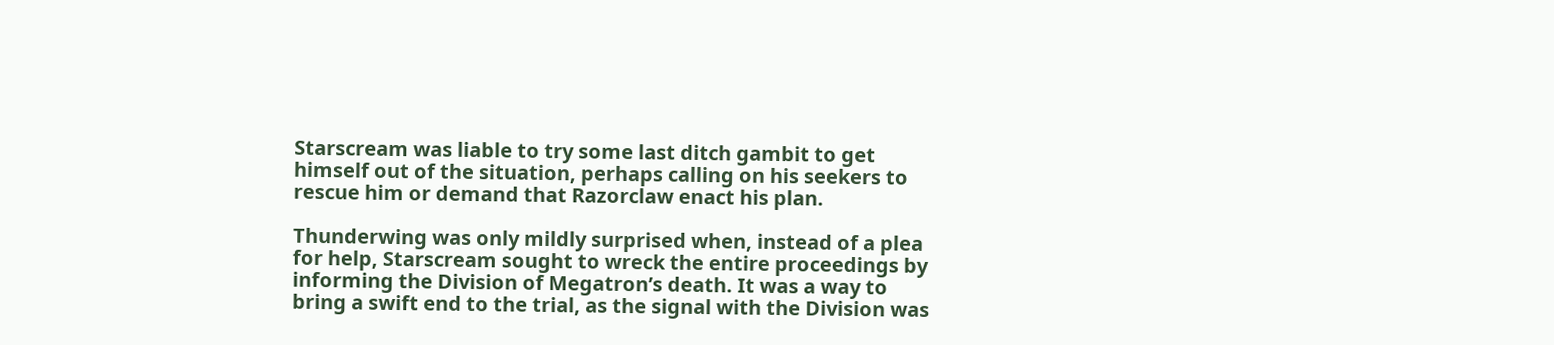Starscream was liable to try some last ditch gambit to get himself out of the situation, perhaps calling on his seekers to rescue him or demand that Razorclaw enact his plan.

Thunderwing was only mildly surprised when, instead of a plea for help, Starscream sought to wreck the entire proceedings by informing the Division of Megatron’s death. It was a way to bring a swift end to the trial, as the signal with the Division was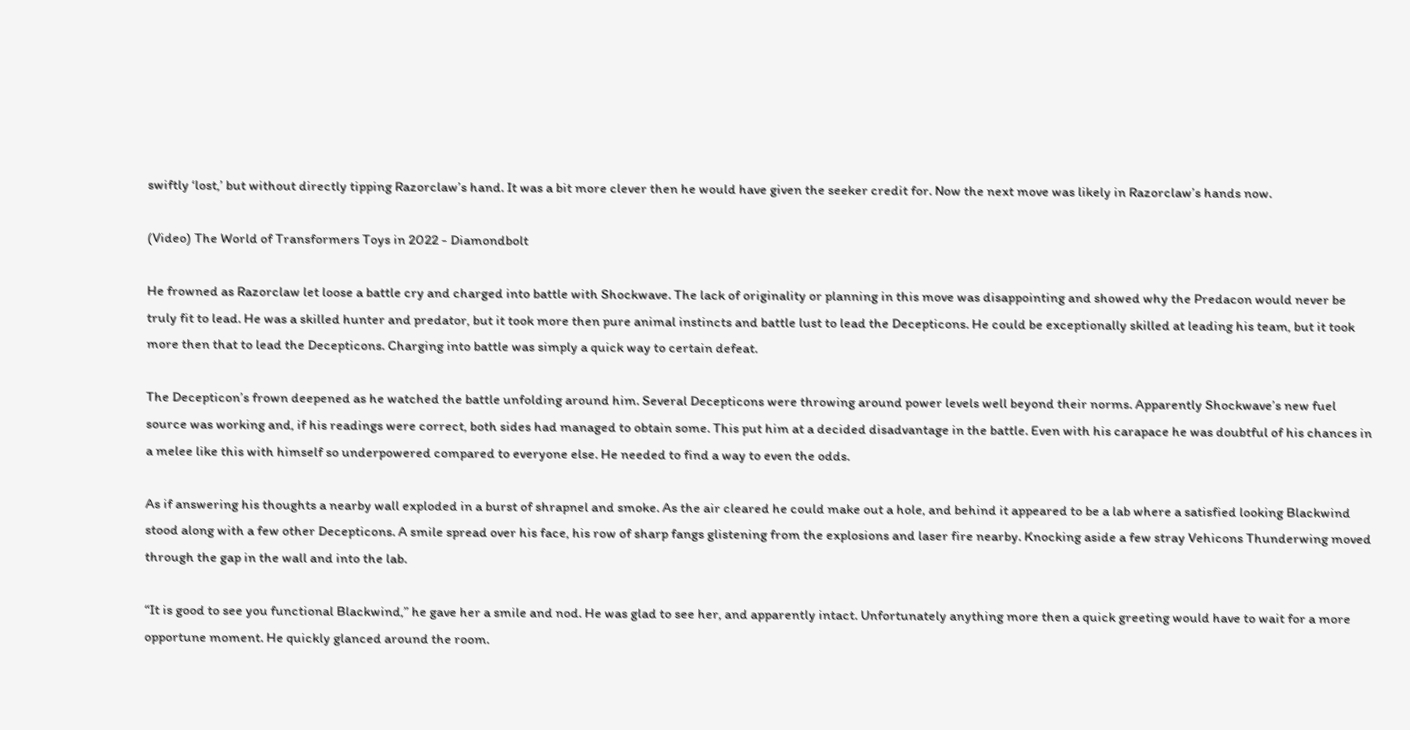swiftly ‘lost,’ but without directly tipping Razorclaw’s hand. It was a bit more clever then he would have given the seeker credit for. Now the next move was likely in Razorclaw’s hands now.

(Video) The World of Transformers Toys in 2022 - Diamondbolt

He frowned as Razorclaw let loose a battle cry and charged into battle with Shockwave. The lack of originality or planning in this move was disappointing and showed why the Predacon would never be truly fit to lead. He was a skilled hunter and predator, but it took more then pure animal instincts and battle lust to lead the Decepticons. He could be exceptionally skilled at leading his team, but it took more then that to lead the Decepticons. Charging into battle was simply a quick way to certain defeat.

The Decepticon’s frown deepened as he watched the battle unfolding around him. Several Decepticons were throwing around power levels well beyond their norms. Apparently Shockwave’s new fuel source was working and, if his readings were correct, both sides had managed to obtain some. This put him at a decided disadvantage in the battle. Even with his carapace he was doubtful of his chances in a melee like this with himself so underpowered compared to everyone else. He needed to find a way to even the odds.

As if answering his thoughts a nearby wall exploded in a burst of shrapnel and smoke. As the air cleared he could make out a hole, and behind it appeared to be a lab where a satisfied looking Blackwind stood along with a few other Decepticons. A smile spread over his face, his row of sharp fangs glistening from the explosions and laser fire nearby. Knocking aside a few stray Vehicons Thunderwing moved through the gap in the wall and into the lab.

“It is good to see you functional Blackwind,” he gave her a smile and nod. He was glad to see her, and apparently intact. Unfortunately anything more then a quick greeting would have to wait for a more opportune moment. He quickly glanced around the room.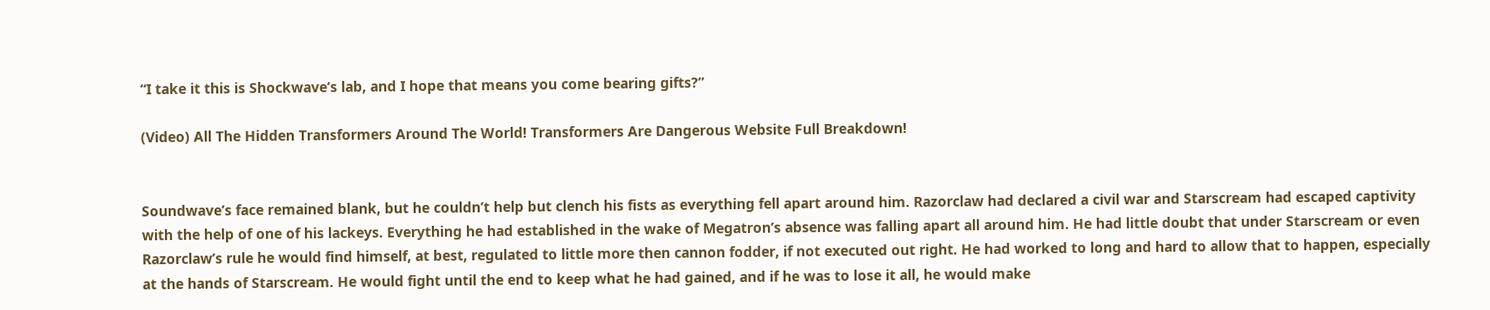“I take it this is Shockwave’s lab, and I hope that means you come bearing gifts?”

(Video) All The Hidden Transformers Around The World! Transformers Are Dangerous Website Full Breakdown!


Soundwave’s face remained blank, but he couldn’t help but clench his fists as everything fell apart around him. Razorclaw had declared a civil war and Starscream had escaped captivity with the help of one of his lackeys. Everything he had established in the wake of Megatron’s absence was falling apart all around him. He had little doubt that under Starscream or even Razorclaw’s rule he would find himself, at best, regulated to little more then cannon fodder, if not executed out right. He had worked to long and hard to allow that to happen, especially at the hands of Starscream. He would fight until the end to keep what he had gained, and if he was to lose it all, he would make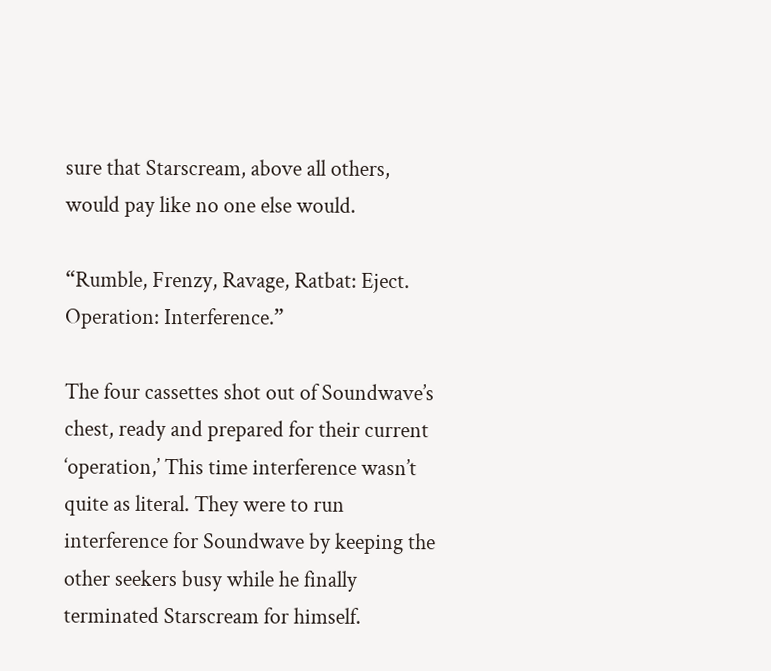sure that Starscream, above all others, would pay like no one else would.

“Rumble, Frenzy, Ravage, Ratbat: Eject. Operation: Interference.”

The four cassettes shot out of Soundwave’s chest, ready and prepared for their current ‘operation,’ This time interference wasn’t quite as literal. They were to run interference for Soundwave by keeping the other seekers busy while he finally terminated Starscream for himself.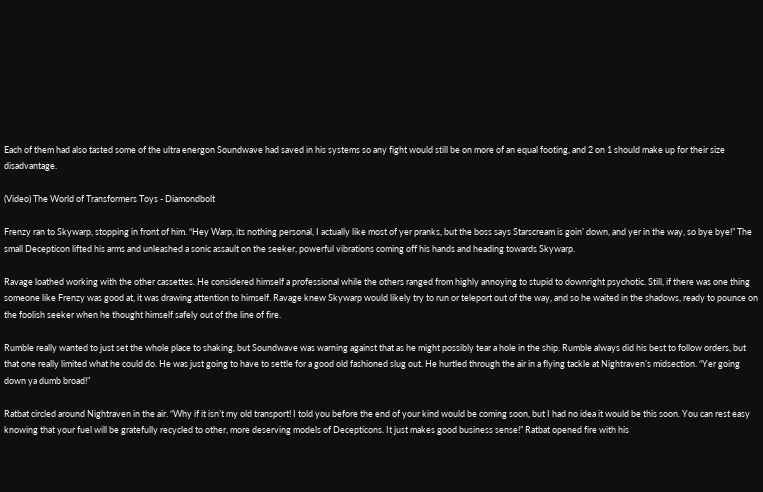Each of them had also tasted some of the ultra energon Soundwave had saved in his systems so any fight would still be on more of an equal footing, and 2 on 1 should make up for their size disadvantage.

(Video) The World of Transformers Toys - Diamondbolt

Frenzy ran to Skywarp, stopping in front of him. “Hey Warp, its nothing personal, I actually like most of yer pranks, but the boss says Starscream is goin’ down, and yer in the way, so bye bye!” The small Decepticon lifted his arms and unleashed a sonic assault on the seeker, powerful vibrations coming off his hands and heading towards Skywarp.

Ravage loathed working with the other cassettes. He considered himself a professional while the others ranged from highly annoying to stupid to downright psychotic. Still, if there was one thing someone like Frenzy was good at, it was drawing attention to himself. Ravage knew Skywarp would likely try to run or teleport out of the way, and so he waited in the shadows, ready to pounce on the foolish seeker when he thought himself safely out of the line of fire.

Rumble really wanted to just set the whole place to shaking, but Soundwave was warning against that as he might possibly tear a hole in the ship. Rumble always did his best to follow orders, but that one really limited what he could do. He was just going to have to settle for a good old fashioned slug out. He hurtled through the air in a flying tackle at Nightraven’s midsection. “Yer going down ya dumb broad!”

Ratbat circled around Nightraven in the air. “Why if it isn’t my old transport! I told you before the end of your kind would be coming soon, but I had no idea it would be this soon. You can rest easy knowing that your fuel will be gratefully recycled to other, more deserving models of Decepticons. It just makes good business sense!” Ratbat opened fire with his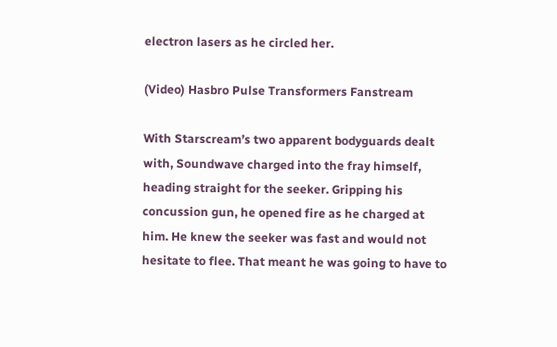electron lasers as he circled her.

(Video) Hasbro Pulse Transformers Fanstream

With Starscream’s two apparent bodyguards dealt with, Soundwave charged into the fray himself, heading straight for the seeker. Gripping his concussion gun, he opened fire as he charged at him. He knew the seeker was fast and would not hesitate to flee. That meant he was going to have to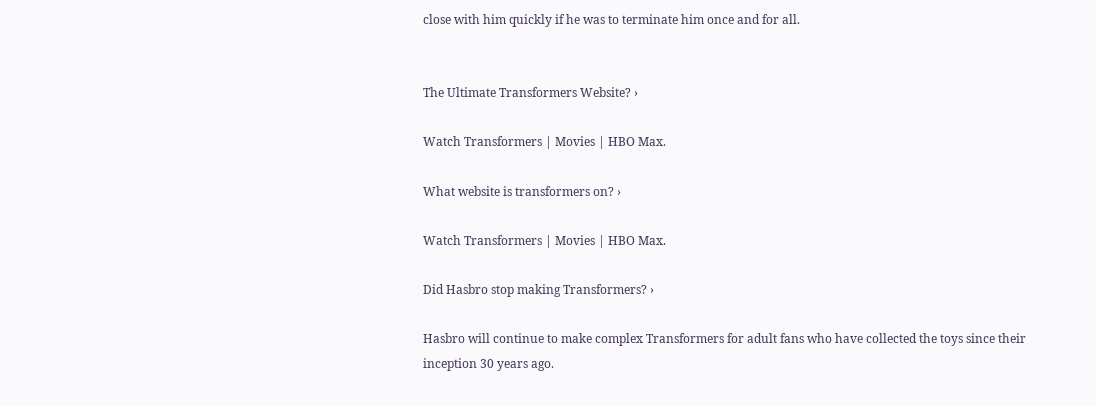close with him quickly if he was to terminate him once and for all.


The Ultimate Transformers Website? ›

Watch Transformers | Movies | HBO Max.

What website is transformers on? ›

Watch Transformers | Movies | HBO Max.

Did Hasbro stop making Transformers? ›

Hasbro will continue to make complex Transformers for adult fans who have collected the toys since their inception 30 years ago.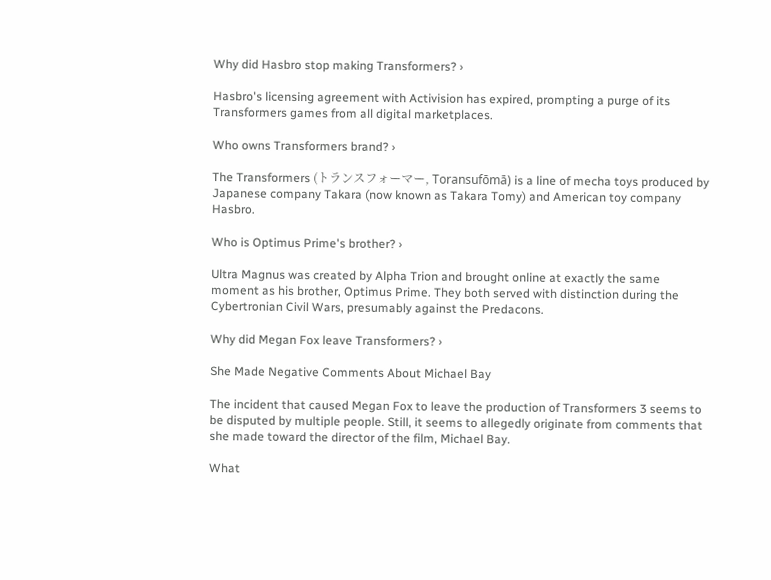Why did Hasbro stop making Transformers? ›

Hasbro's licensing agreement with Activision has expired, prompting a purge of its Transformers games from all digital marketplaces.

Who owns Transformers brand? ›

The Transformers (トランスフォーマー, Toransufōmā) is a line of mecha toys produced by Japanese company Takara (now known as Takara Tomy) and American toy company Hasbro.

Who is Optimus Prime's brother? ›

Ultra Magnus was created by Alpha Trion and brought online at exactly the same moment as his brother, Optimus Prime. They both served with distinction during the Cybertronian Civil Wars, presumably against the Predacons.

Why did Megan Fox leave Transformers? ›

She Made Negative Comments About Michael Bay

The incident that caused Megan Fox to leave the production of Transformers 3 seems to be disputed by multiple people. Still, it seems to allegedly originate from comments that she made toward the director of the film, Michael Bay.

What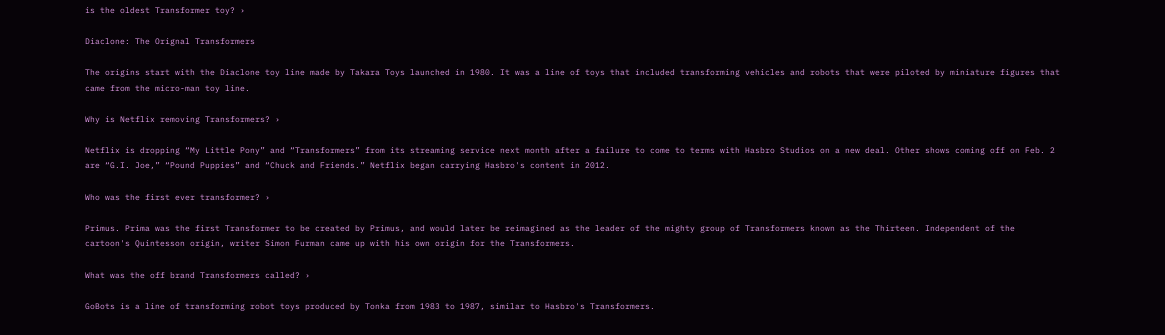is the oldest Transformer toy? ›

Diaclone: The Orignal Transformers

The origins start with the Diaclone toy line made by Takara Toys launched in 1980. It was a line of toys that included transforming vehicles and robots that were piloted by miniature figures that came from the micro-man toy line.

Why is Netflix removing Transformers? ›

Netflix is dropping “My Little Pony” and “Transformers” from its streaming service next month after a failure to come to terms with Hasbro Studios on a new deal. Other shows coming off on Feb. 2 are “G.I. Joe,” “Pound Puppies” and “Chuck and Friends.” Netflix began carrying Hasbro's content in 2012.

Who was the first ever transformer? ›

Primus. Prima was the first Transformer to be created by Primus, and would later be reimagined as the leader of the mighty group of Transformers known as the Thirteen. Independent of the cartoon's Quintesson origin, writer Simon Furman came up with his own origin for the Transformers.

What was the off brand Transformers called? ›

GoBots is a line of transforming robot toys produced by Tonka from 1983 to 1987, similar to Hasbro's Transformers.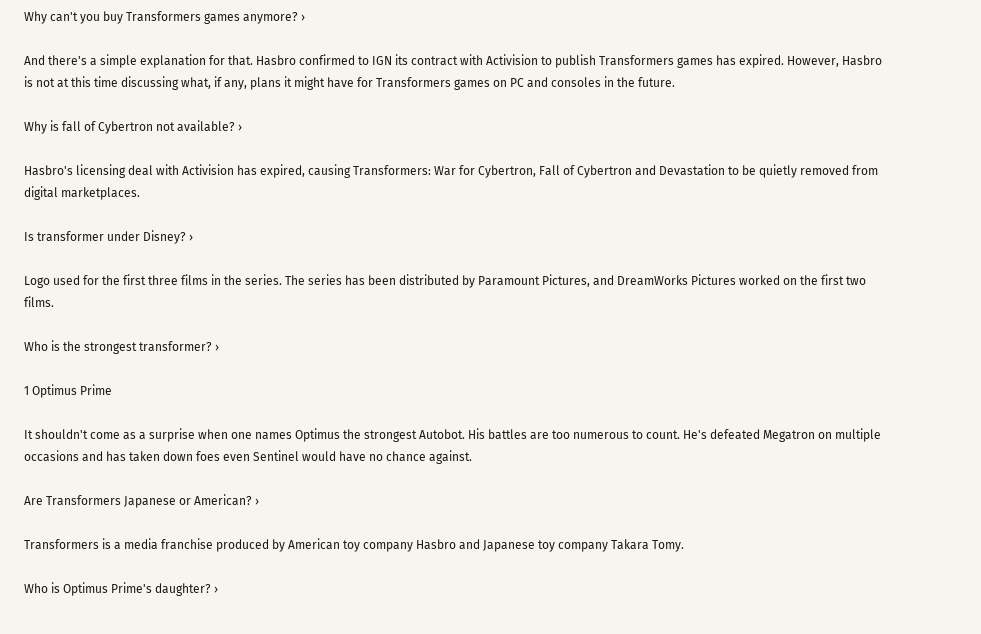Why can't you buy Transformers games anymore? ›

And there's a simple explanation for that. Hasbro confirmed to IGN its contract with Activision to publish Transformers games has expired. However, Hasbro is not at this time discussing what, if any, plans it might have for Transformers games on PC and consoles in the future.

Why is fall of Cybertron not available? ›

Hasbro's licensing deal with Activision has expired, causing Transformers: War for Cybertron, Fall of Cybertron and Devastation to be quietly removed from digital marketplaces.

Is transformer under Disney? ›

Logo used for the first three films in the series. The series has been distributed by Paramount Pictures, and DreamWorks Pictures worked on the first two films.

Who is the strongest transformer? ›

1 Optimus Prime

It shouldn't come as a surprise when one names Optimus the strongest Autobot. His battles are too numerous to count. He's defeated Megatron on multiple occasions and has taken down foes even Sentinel would have no chance against.

Are Transformers Japanese or American? ›

Transformers is a media franchise produced by American toy company Hasbro and Japanese toy company Takara Tomy.

Who is Optimus Prime's daughter? ›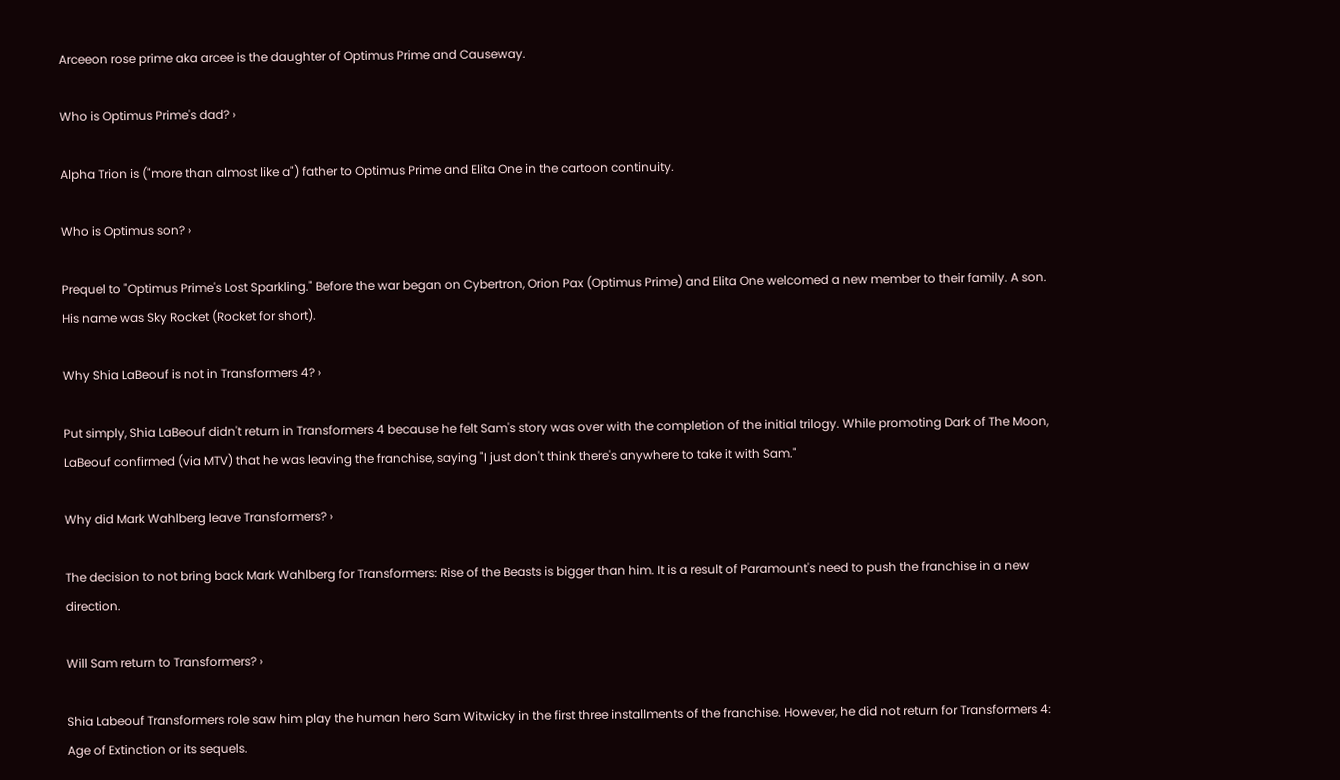Arceeon rose prime aka arcee is the daughter of Optimus Prime and Causeway.

Who is Optimus Prime's dad? ›

Alpha Trion is ("more than almost like a") father to Optimus Prime and Elita One in the cartoon continuity.

Who is Optimus son? ›

Prequel to "Optimus Prime's Lost Sparkling." Before the war began on Cybertron, Orion Pax (Optimus Prime) and Elita One welcomed a new member to their family. A son. His name was Sky Rocket (Rocket for short).

Why Shia LaBeouf is not in Transformers 4? ›

Put simply, Shia LaBeouf didn't return in Transformers 4 because he felt Sam's story was over with the completion of the initial trilogy. While promoting Dark of The Moon, LaBeouf confirmed (via MTV) that he was leaving the franchise, saying "I just don't think there's anywhere to take it with Sam."

Why did Mark Wahlberg leave Transformers? ›

The decision to not bring back Mark Wahlberg for Transformers: Rise of the Beasts is bigger than him. It is a result of Paramount's need to push the franchise in a new direction.

Will Sam return to Transformers? ›

Shia Labeouf Transformers role saw him play the human hero Sam Witwicky in the first three installments of the franchise. However, he did not return for Transformers 4: Age of Extinction or its sequels.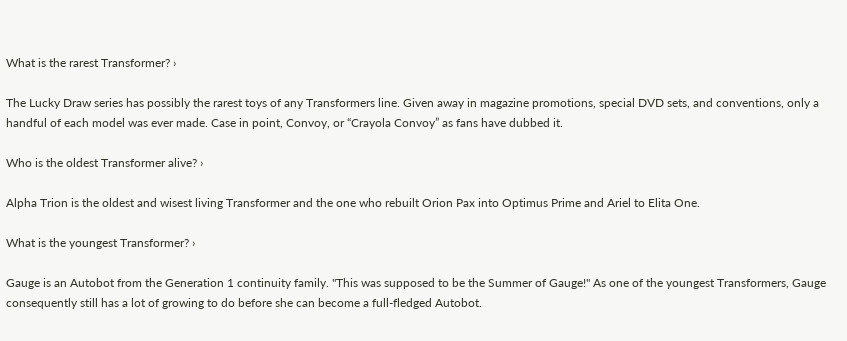What is the rarest Transformer? ›

The Lucky Draw series has possibly the rarest toys of any Transformers line. Given away in magazine promotions, special DVD sets, and conventions, only a handful of each model was ever made. Case in point, Convoy, or “Crayola Convoy” as fans have dubbed it.

Who is the oldest Transformer alive? ›

Alpha Trion is the oldest and wisest living Transformer and the one who rebuilt Orion Pax into Optimus Prime and Ariel to Elita One.

What is the youngest Transformer? ›

Gauge is an Autobot from the Generation 1 continuity family. "This was supposed to be the Summer of Gauge!" As one of the youngest Transformers, Gauge consequently still has a lot of growing to do before she can become a full-fledged Autobot.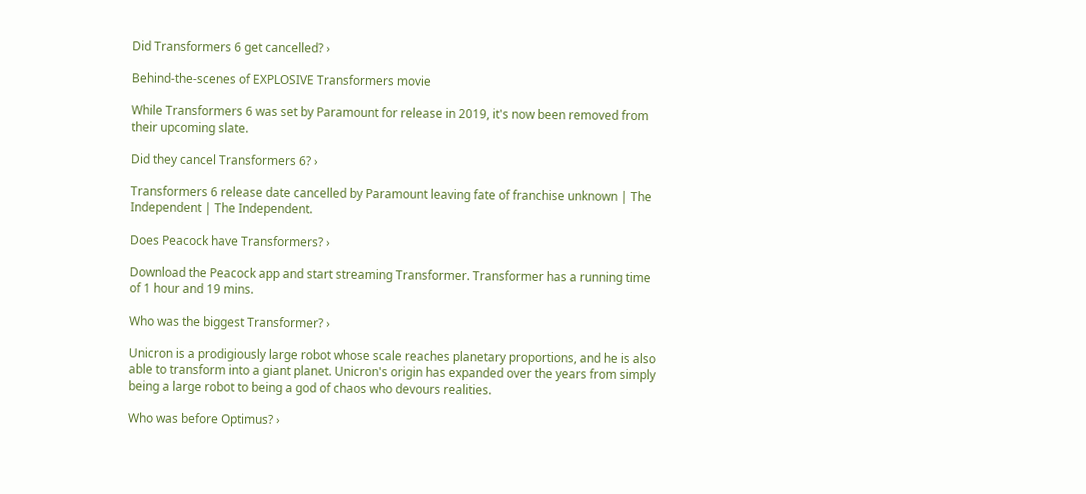Did Transformers 6 get cancelled? ›

Behind-the-scenes of EXPLOSIVE Transformers movie

While Transformers 6 was set by Paramount for release in 2019, it's now been removed from their upcoming slate.

Did they cancel Transformers 6? ›

Transformers 6 release date cancelled by Paramount leaving fate of franchise unknown | The Independent | The Independent.

Does Peacock have Transformers? ›

Download the Peacock app and start streaming Transformer. Transformer has a running time of 1 hour and 19 mins.

Who was the biggest Transformer? ›

Unicron is a prodigiously large robot whose scale reaches planetary proportions, and he is also able to transform into a giant planet. Unicron's origin has expanded over the years from simply being a large robot to being a god of chaos who devours realities.

Who was before Optimus? ›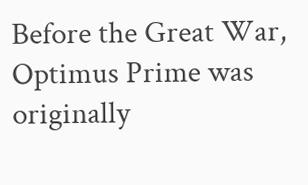Before the Great War, Optimus Prime was originally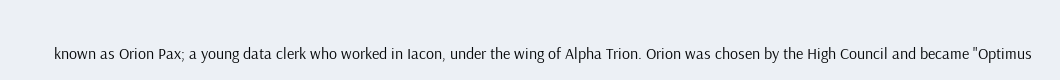known as Orion Pax; a young data clerk who worked in Iacon, under the wing of Alpha Trion. Orion was chosen by the High Council and became "Optimus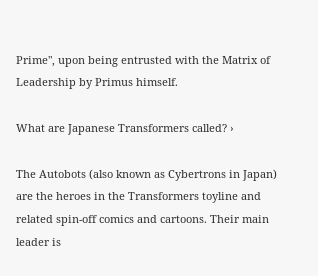Prime", upon being entrusted with the Matrix of Leadership by Primus himself.

What are Japanese Transformers called? ›

The Autobots (also known as Cybertrons in Japan) are the heroes in the Transformers toyline and related spin-off comics and cartoons. Their main leader is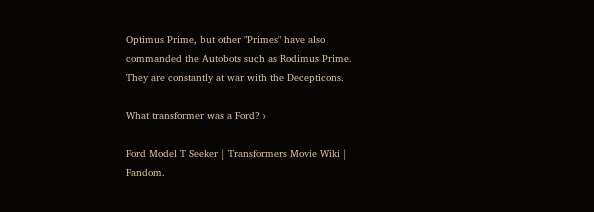Optimus Prime, but other "Primes" have also commanded the Autobots such as Rodimus Prime. They are constantly at war with the Decepticons.

What transformer was a Ford? ›

Ford Model T Seeker | Transformers Movie Wiki | Fandom.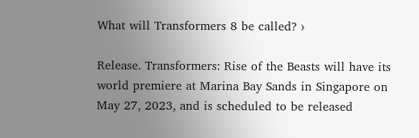What will Transformers 8 be called? ›

Release. Transformers: Rise of the Beasts will have its world premiere at Marina Bay Sands in Singapore on May 27, 2023, and is scheduled to be released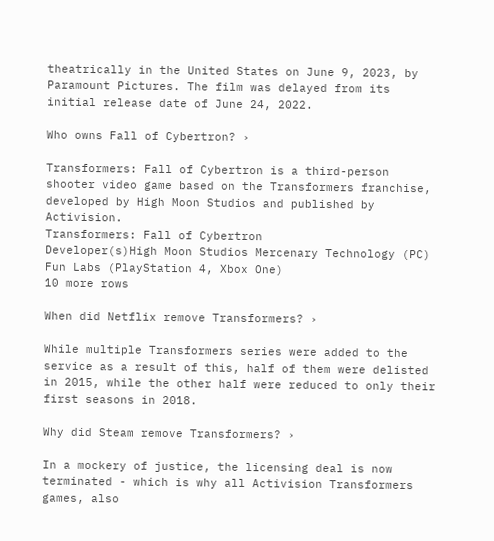theatrically in the United States on June 9, 2023, by Paramount Pictures. The film was delayed from its initial release date of June 24, 2022.

Who owns Fall of Cybertron? ›

Transformers: Fall of Cybertron is a third-person shooter video game based on the Transformers franchise, developed by High Moon Studios and published by Activision.
Transformers: Fall of Cybertron
Developer(s)High Moon Studios Mercenary Technology (PC) Fun Labs (PlayStation 4, Xbox One)
10 more rows

When did Netflix remove Transformers? ›

While multiple Transformers series were added to the service as a result of this, half of them were delisted in 2015, while the other half were reduced to only their first seasons in 2018.

Why did Steam remove Transformers? ›

In a mockery of justice, the licensing deal is now terminated - which is why all Activision Transformers games, also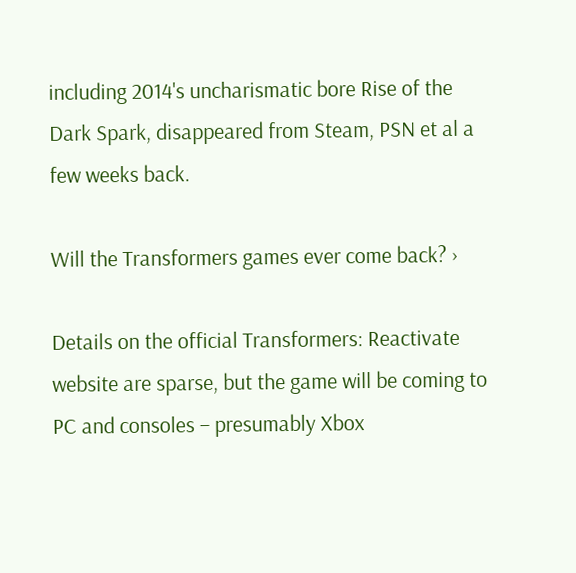including 2014's uncharismatic bore Rise of the Dark Spark, disappeared from Steam, PSN et al a few weeks back.

Will the Transformers games ever come back? ›

Details on the official Transformers: Reactivate website are sparse, but the game will be coming to PC and consoles – presumably Xbox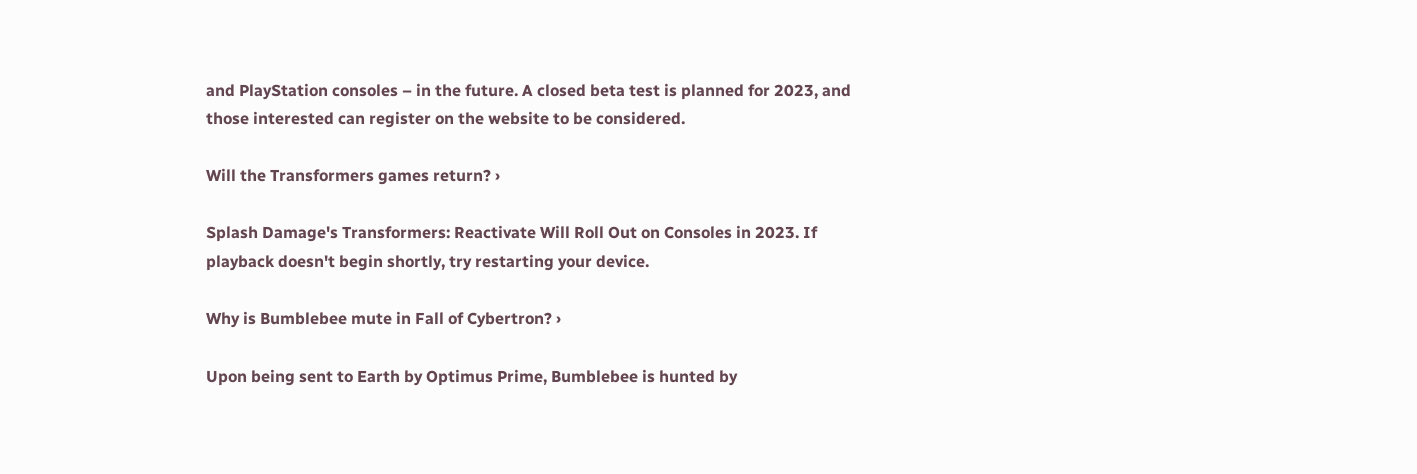and PlayStation consoles – in the future. A closed beta test is planned for 2023, and those interested can register on the website to be considered.

Will the Transformers games return? ›

Splash Damage's Transformers: Reactivate Will Roll Out on Consoles in 2023. If playback doesn't begin shortly, try restarting your device.

Why is Bumblebee mute in Fall of Cybertron? ›

Upon being sent to Earth by Optimus Prime, Bumblebee is hunted by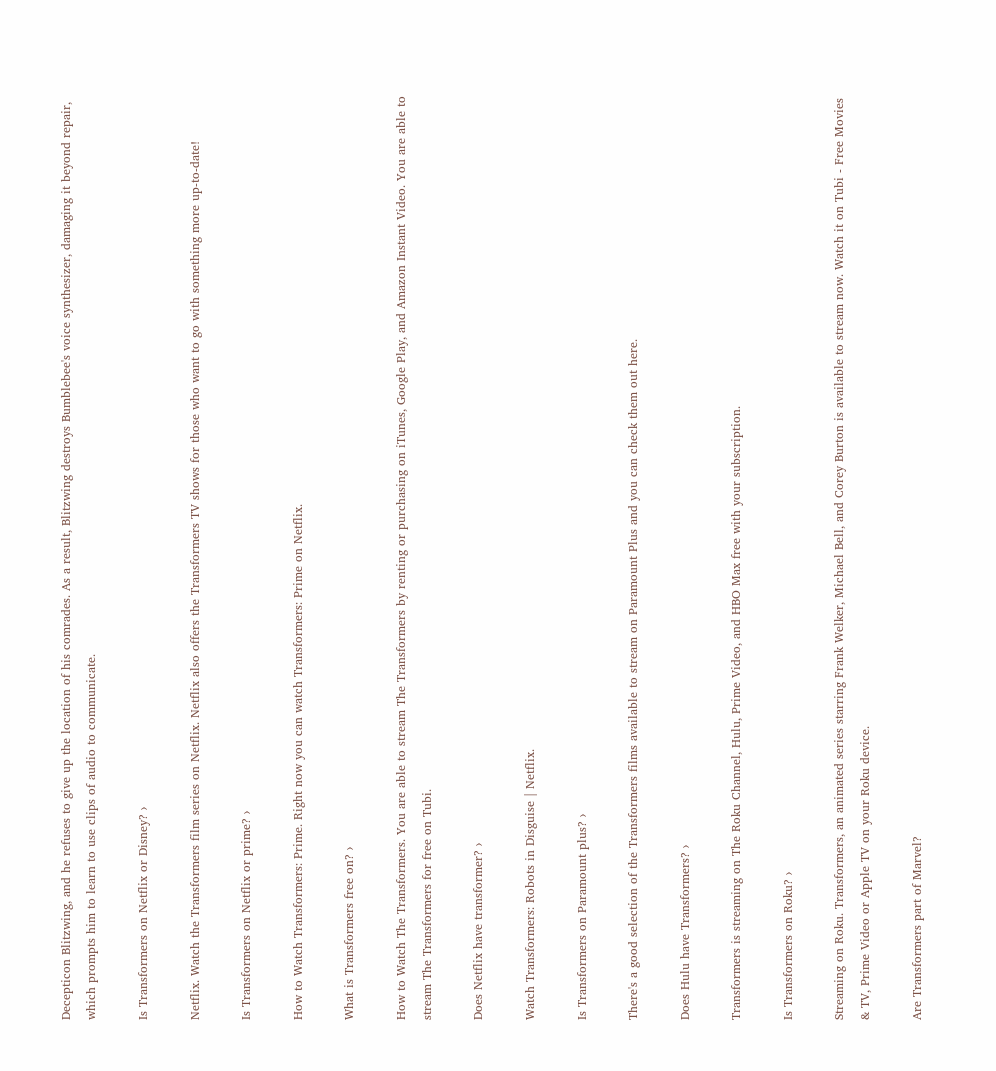Decepticon Blitzwing, and he refuses to give up the location of his comrades. As a result, Blitzwing destroys Bumblebee's voice synthesizer, damaging it beyond repair, which prompts him to learn to use clips of audio to communicate.

Is Transformers on Netflix or Disney? ›

Netflix. Watch the Transformers film series on Netflix. Netflix also offers the Transformers TV shows for those who want to go with something more up-to-date!

Is Transformers on Netflix or prime? ›

How to Watch Transformers: Prime. Right now you can watch Transformers: Prime on Netflix.

What is Transformers free on? ›

How to Watch The Transformers. You are able to stream The Transformers by renting or purchasing on iTunes, Google Play, and Amazon Instant Video. You are able to stream The Transformers for free on Tubi.

Does Netflix have transformer? ›

Watch Transformers: Robots in Disguise | Netflix.

Is Transformers on Paramount plus? ›

There's a good selection of the Transformers films available to stream on Paramount Plus and you can check them out here.

Does Hulu have Transformers? ›

Transformers is streaming on The Roku Channel, Hulu, Prime Video, and HBO Max free with your subscription.

Is Transformers on Roku? ›

Streaming on Roku. Transformers, an animated series starring Frank Welker, Michael Bell, and Corey Burton is available to stream now. Watch it on Tubi - Free Movies & TV, Prime Video or Apple TV on your Roku device.

Are Transformers part of Marvel?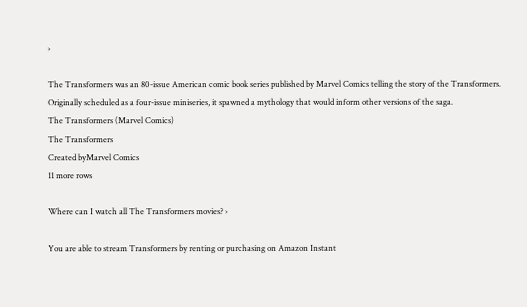›

The Transformers was an 80-issue American comic book series published by Marvel Comics telling the story of the Transformers. Originally scheduled as a four-issue miniseries, it spawned a mythology that would inform other versions of the saga.
The Transformers (Marvel Comics)
The Transformers
Created byMarvel Comics
11 more rows

Where can I watch all The Transformers movies? ›

You are able to stream Transformers by renting or purchasing on Amazon Instant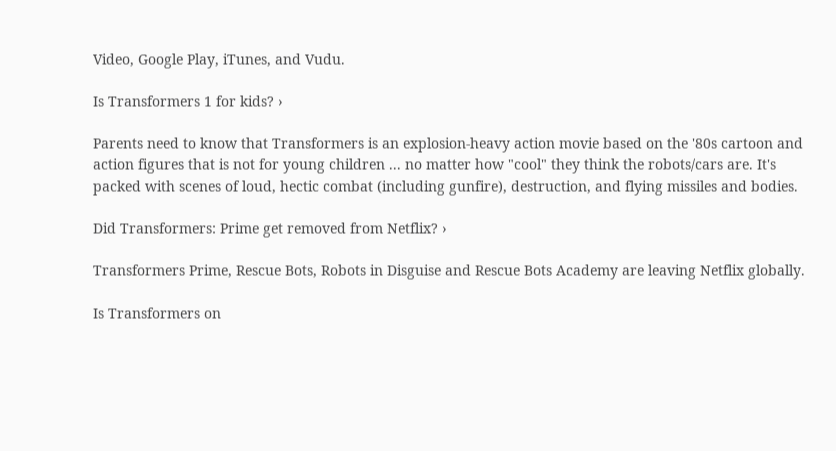Video, Google Play, iTunes, and Vudu.

Is Transformers 1 for kids? ›

Parents need to know that Transformers is an explosion-heavy action movie based on the '80s cartoon and action figures that is not for young children ... no matter how "cool" they think the robots/cars are. It's packed with scenes of loud, hectic combat (including gunfire), destruction, and flying missiles and bodies.

Did Transformers: Prime get removed from Netflix? ›

Transformers Prime, Rescue Bots, Robots in Disguise and Rescue Bots Academy are leaving Netflix globally.

Is Transformers on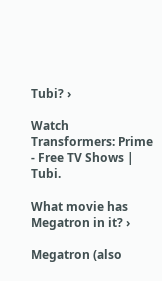Tubi? ›

Watch Transformers: Prime - Free TV Shows | Tubi.

What movie has Megatron in it? ›

Megatron (also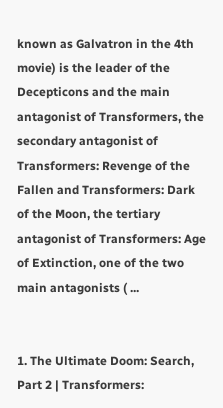known as Galvatron in the 4th movie) is the leader of the Decepticons and the main antagonist of Transformers, the secondary antagonist of Transformers: Revenge of the Fallen and Transformers: Dark of the Moon, the tertiary antagonist of Transformers: Age of Extinction, one of the two main antagonists ( ...


1. The Ultimate Doom: Search, Part 2 | Transformers: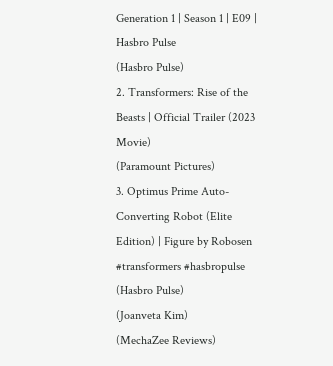Generation 1 | Season 1 | E09 | Hasbro Pulse
(Hasbro Pulse)
2. Transformers: Rise of the Beasts | Official Trailer (2023 Movie)
(Paramount Pictures)
3. Optimus Prime Auto-Converting Robot (Elite Edition) | Figure by Robosen #transformers #hasbropulse
(Hasbro Pulse)
(Joanveta Kim)
(MechaZee Reviews)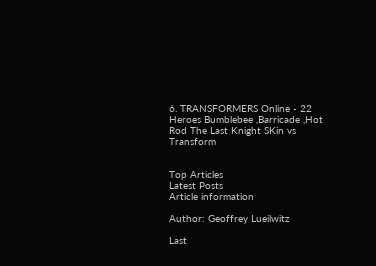6. TRANSFORMERS Online - 22 Heroes Bumblebee ,Barricade ,Hot Rod The Last Knight SKin vs Transform


Top Articles
Latest Posts
Article information

Author: Geoffrey Lueilwitz

Last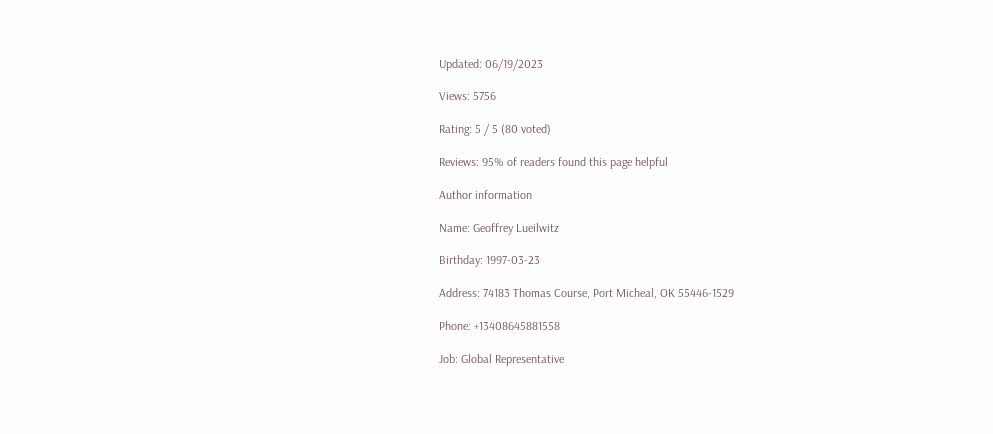Updated: 06/19/2023

Views: 5756

Rating: 5 / 5 (80 voted)

Reviews: 95% of readers found this page helpful

Author information

Name: Geoffrey Lueilwitz

Birthday: 1997-03-23

Address: 74183 Thomas Course, Port Micheal, OK 55446-1529

Phone: +13408645881558

Job: Global Representative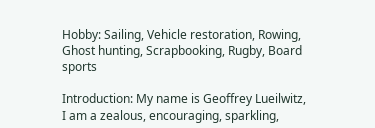Hobby: Sailing, Vehicle restoration, Rowing, Ghost hunting, Scrapbooking, Rugby, Board sports

Introduction: My name is Geoffrey Lueilwitz, I am a zealous, encouraging, sparkling,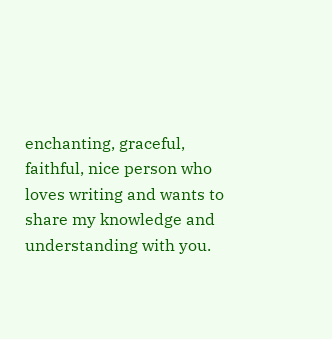enchanting, graceful, faithful, nice person who loves writing and wants to share my knowledge and understanding with you.